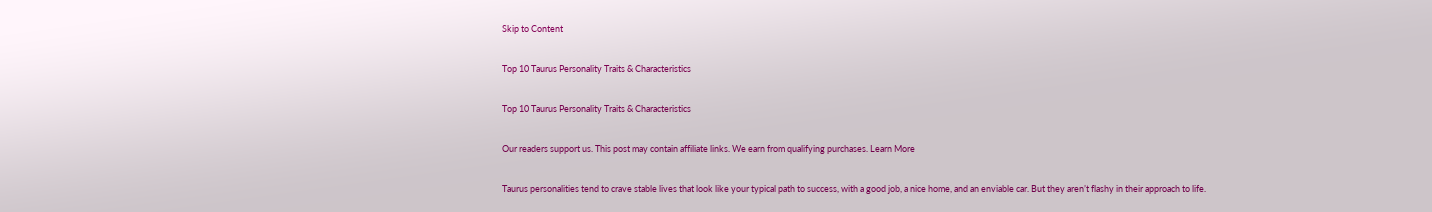Skip to Content

Top 10 Taurus Personality Traits & Characteristics

Top 10 Taurus Personality Traits & Characteristics

Our readers support us. This post may contain affiliate links. We earn from qualifying purchases. Learn More

Taurus personalities tend to crave stable lives that look like your typical path to success, with a good job, a nice home, and an enviable car. But they aren’t flashy in their approach to life.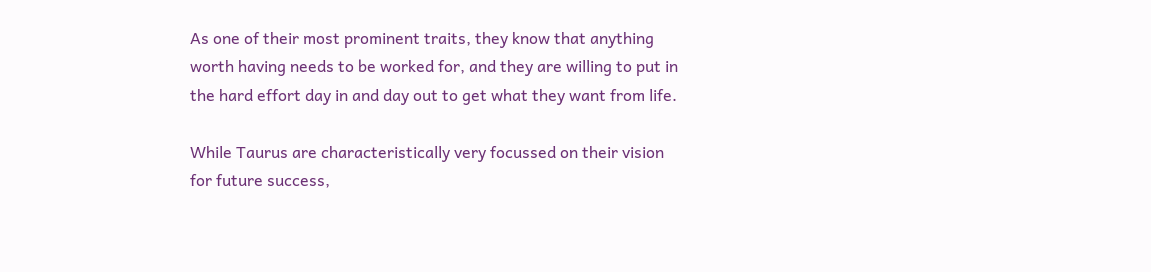As one of their most prominent traits, they know that anything worth having needs to be worked for, and they are willing to put in the hard effort day in and day out to get what they want from life.

While Taurus are characteristically very focussed on their vision for future success,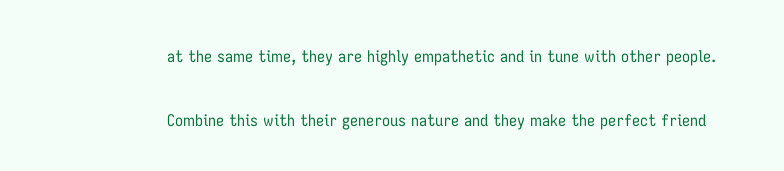at the same time, they are highly empathetic and in tune with other people.

Combine this with their generous nature and they make the perfect friend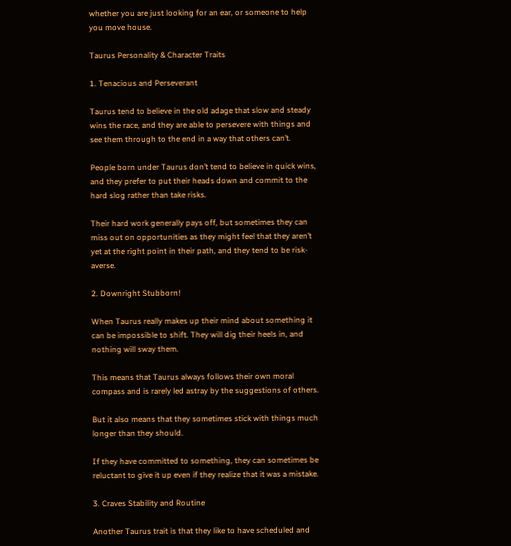whether you are just looking for an ear, or someone to help you move house.

Taurus Personality & Character Traits

1. Tenacious and Perseverant

Taurus tend to believe in the old adage that slow and steady wins the race, and they are able to persevere with things and see them through to the end in a way that others can’t.

People born under Taurus don’t tend to believe in quick wins, and they prefer to put their heads down and commit to the hard slog rather than take risks.

Their hard work generally pays off, but sometimes they can miss out on opportunities as they might feel that they aren’t yet at the right point in their path, and they tend to be risk-averse.

2. Downright Stubborn!

When Taurus really makes up their mind about something it can be impossible to shift. They will dig their heels in, and nothing will sway them.

This means that Taurus always follows their own moral compass and is rarely led astray by the suggestions of others.

But it also means that they sometimes stick with things much longer than they should.

If they have committed to something, they can sometimes be reluctant to give it up even if they realize that it was a mistake.

3. Craves Stability and Routine

Another Taurus trait is that they like to have scheduled and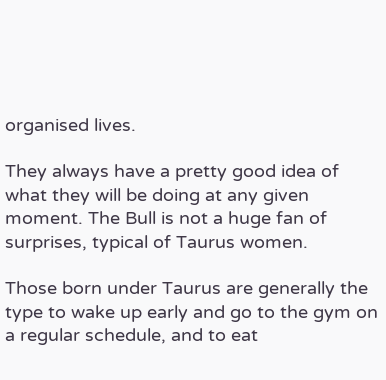organised lives.

They always have a pretty good idea of what they will be doing at any given moment. The Bull is not a huge fan of surprises, typical of Taurus women.

Those born under Taurus are generally the type to wake up early and go to the gym on a regular schedule, and to eat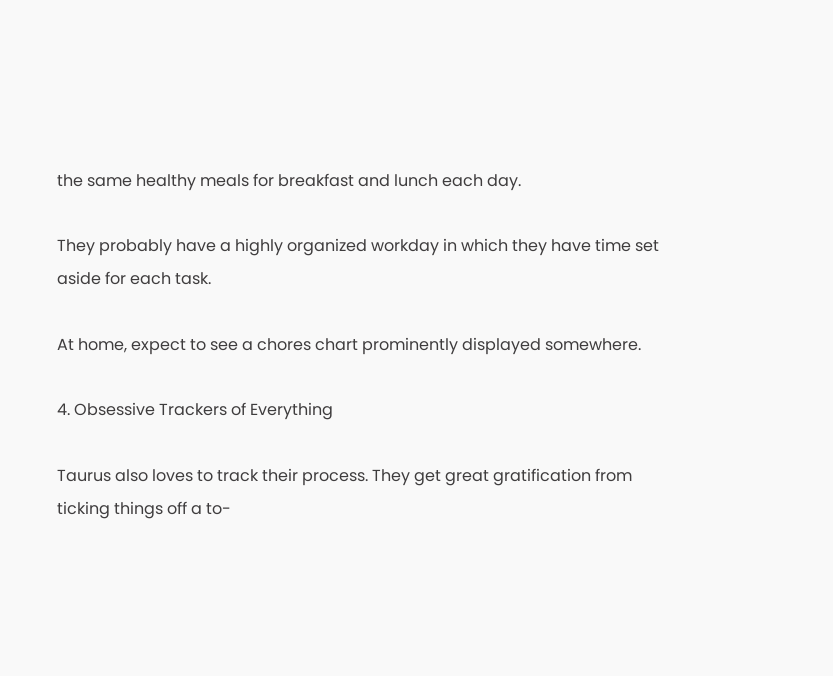the same healthy meals for breakfast and lunch each day.

They probably have a highly organized workday in which they have time set aside for each task.

At home, expect to see a chores chart prominently displayed somewhere.

4. Obsessive Trackers of Everything

Taurus also loves to track their process. They get great gratification from ticking things off a to-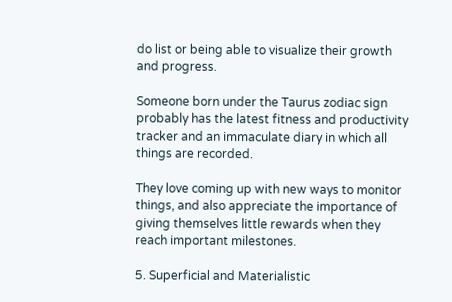do list or being able to visualize their growth and progress.

Someone born under the Taurus zodiac sign probably has the latest fitness and productivity tracker and an immaculate diary in which all things are recorded.

They love coming up with new ways to monitor things, and also appreciate the importance of giving themselves little rewards when they reach important milestones.

5. Superficial and Materialistic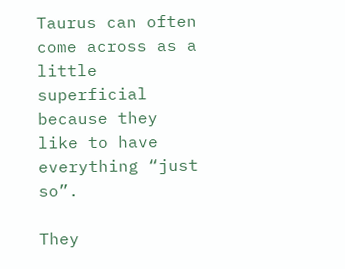Taurus can often come across as a little superficial because they like to have everything “just so”.

They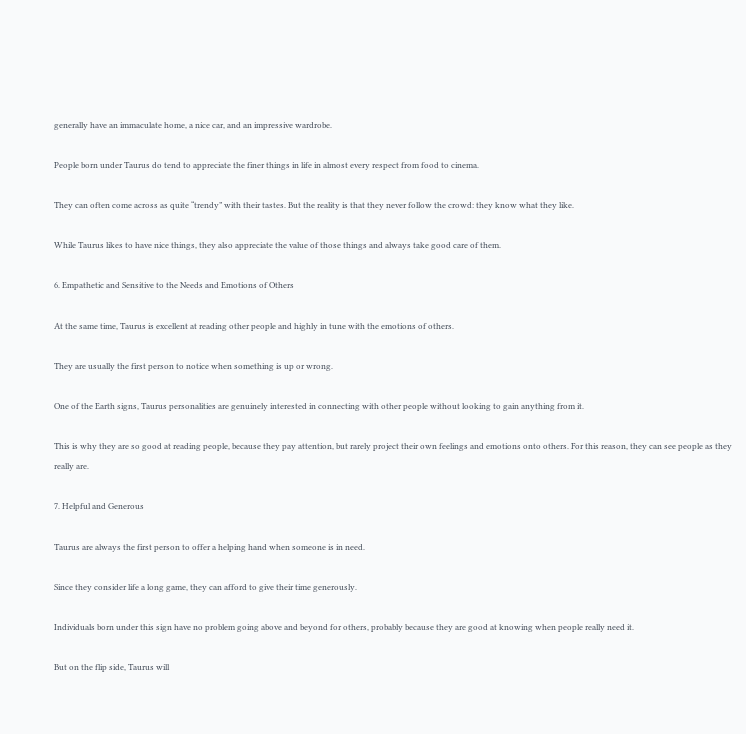generally have an immaculate home, a nice car, and an impressive wardrobe.

People born under Taurus do tend to appreciate the finer things in life in almost every respect from food to cinema.

They can often come across as quite “trendy” with their tastes. But the reality is that they never follow the crowd: they know what they like.

While Taurus likes to have nice things, they also appreciate the value of those things and always take good care of them.

6. Empathetic and Sensitive to the Needs and Emotions of Others

At the same time, Taurus is excellent at reading other people and highly in tune with the emotions of others.

They are usually the first person to notice when something is up or wrong.

One of the Earth signs, Taurus personalities are genuinely interested in connecting with other people without looking to gain anything from it.

This is why they are so good at reading people, because they pay attention, but rarely project their own feelings and emotions onto others. For this reason, they can see people as they really are.

7. Helpful and Generous

Taurus are always the first person to offer a helping hand when someone is in need.

Since they consider life a long game, they can afford to give their time generously.

Individuals born under this sign have no problem going above and beyond for others, probably because they are good at knowing when people really need it.

But on the flip side, Taurus will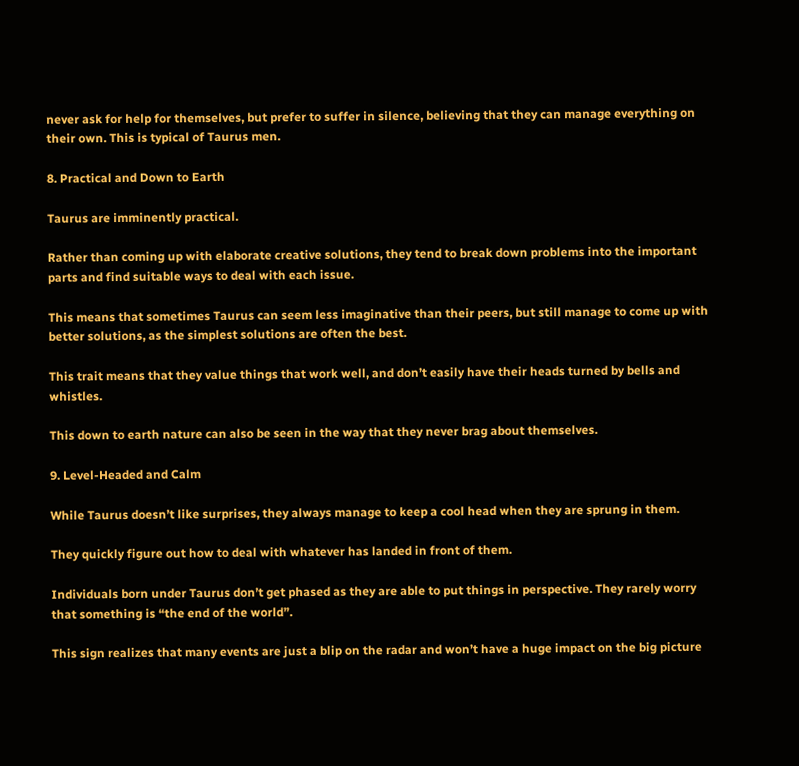never ask for help for themselves, but prefer to suffer in silence, believing that they can manage everything on their own. This is typical of Taurus men.

8. Practical and Down to Earth

Taurus are imminently practical.

Rather than coming up with elaborate creative solutions, they tend to break down problems into the important parts and find suitable ways to deal with each issue.

This means that sometimes Taurus can seem less imaginative than their peers, but still manage to come up with better solutions, as the simplest solutions are often the best.

This trait means that they value things that work well, and don’t easily have their heads turned by bells and whistles.

This down to earth nature can also be seen in the way that they never brag about themselves.

9. Level-Headed and Calm

While Taurus doesn’t like surprises, they always manage to keep a cool head when they are sprung in them.

They quickly figure out how to deal with whatever has landed in front of them.

Individuals born under Taurus don’t get phased as they are able to put things in perspective. They rarely worry that something is “the end of the world”.

This sign realizes that many events are just a blip on the radar and won’t have a huge impact on the big picture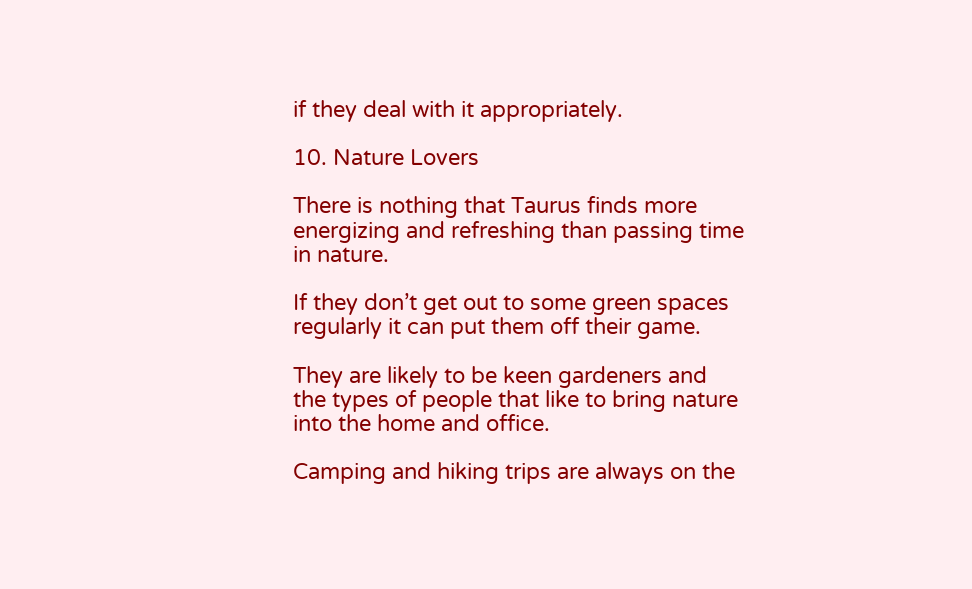if they deal with it appropriately.

10. Nature Lovers

There is nothing that Taurus finds more energizing and refreshing than passing time in nature.

If they don’t get out to some green spaces regularly it can put them off their game.

They are likely to be keen gardeners and the types of people that like to bring nature into the home and office.

Camping and hiking trips are always on the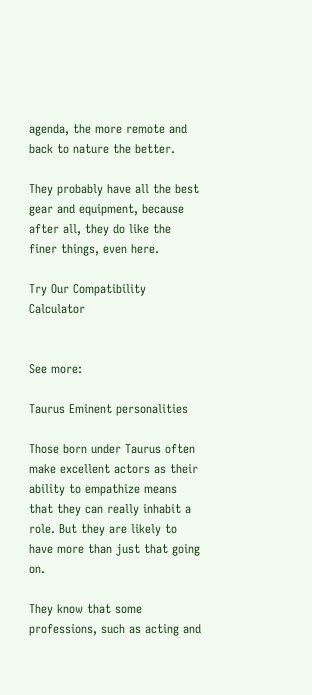agenda, the more remote and back to nature the better.

They probably have all the best gear and equipment, because after all, they do like the finer things, even here.

Try Our Compatibility Calculator


See more:

Taurus Eminent personalities

Those born under Taurus often make excellent actors as their ability to empathize means that they can really inhabit a role. But they are likely to have more than just that going on.

They know that some professions, such as acting and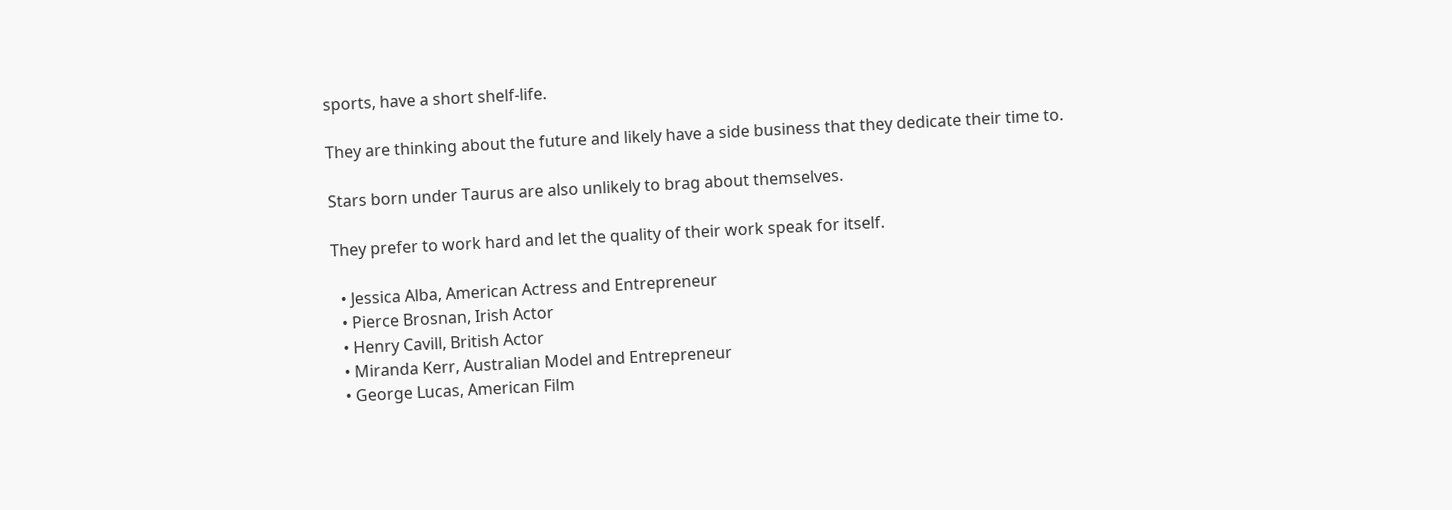sports, have a short shelf-life.

They are thinking about the future and likely have a side business that they dedicate their time to.

Stars born under Taurus are also unlikely to brag about themselves.

They prefer to work hard and let the quality of their work speak for itself.

  • Jessica Alba, American Actress and Entrepreneur
  • Pierce Brosnan, Irish Actor
  • Henry Cavill, British Actor
  • Miranda Kerr, Australian Model and Entrepreneur
  • George Lucas, American Film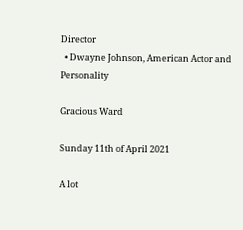Director
  • Dwayne Johnson, American Actor and Personality

Gracious Ward

Sunday 11th of April 2021

A lot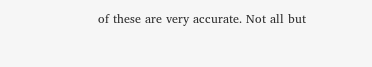of these are very accurate. Not all but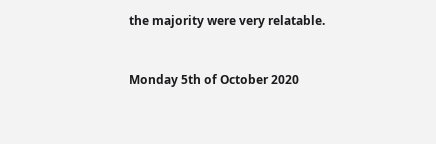the majority were very relatable.


Monday 5th of October 2020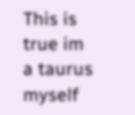This is true im a taurus myself